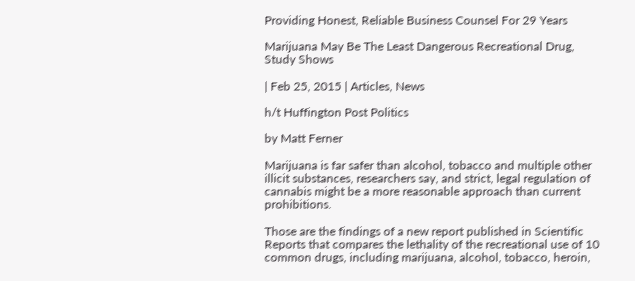Providing Honest, Reliable Business Counsel For 29 Years

Marijuana May Be The Least Dangerous Recreational Drug, Study Shows

| Feb 25, 2015 | Articles, News

h/t Huffington Post Politics

by Matt Ferner

Marijuana is far safer than alcohol, tobacco and multiple other illicit substances, researchers say, and strict, legal regulation of cannabis might be a more reasonable approach than current prohibitions.

Those are the findings of a new report published in Scientific Reports that compares the lethality of the recreational use of 10 common drugs, including marijuana, alcohol, tobacco, heroin,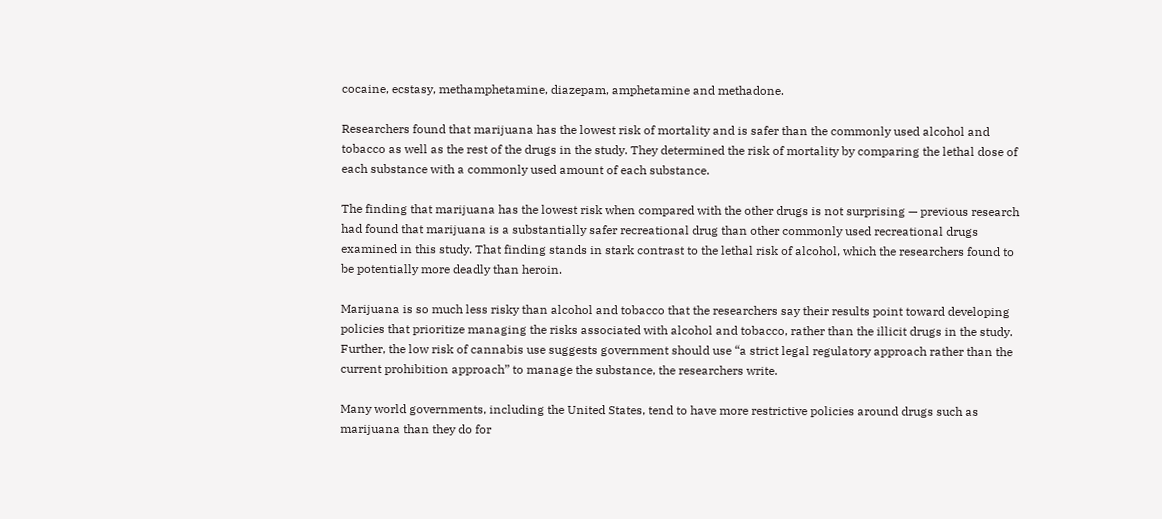cocaine, ecstasy, methamphetamine, diazepam, amphetamine and methadone.

Researchers found that marijuana has the lowest risk of mortality and is safer than the commonly used alcohol and tobacco as well as the rest of the drugs in the study. They determined the risk of mortality by comparing the lethal dose of each substance with a commonly used amount of each substance.

The finding that marijuana has the lowest risk when compared with the other drugs is not surprising — previous research had found that marijuana is a substantially safer recreational drug than other commonly used recreational drugs examined in this study. That finding stands in stark contrast to the lethal risk of alcohol, which the researchers found to be potentially more deadly than heroin.

Marijuana is so much less risky than alcohol and tobacco that the researchers say their results point toward developing policies that prioritize managing the risks associated with alcohol and tobacco, rather than the illicit drugs in the study. Further, the low risk of cannabis use suggests government should use “a strict legal regulatory approach rather than the current prohibition approach” to manage the substance, the researchers write.

Many world governments, including the United States, tend to have more restrictive policies around drugs such as marijuana than they do for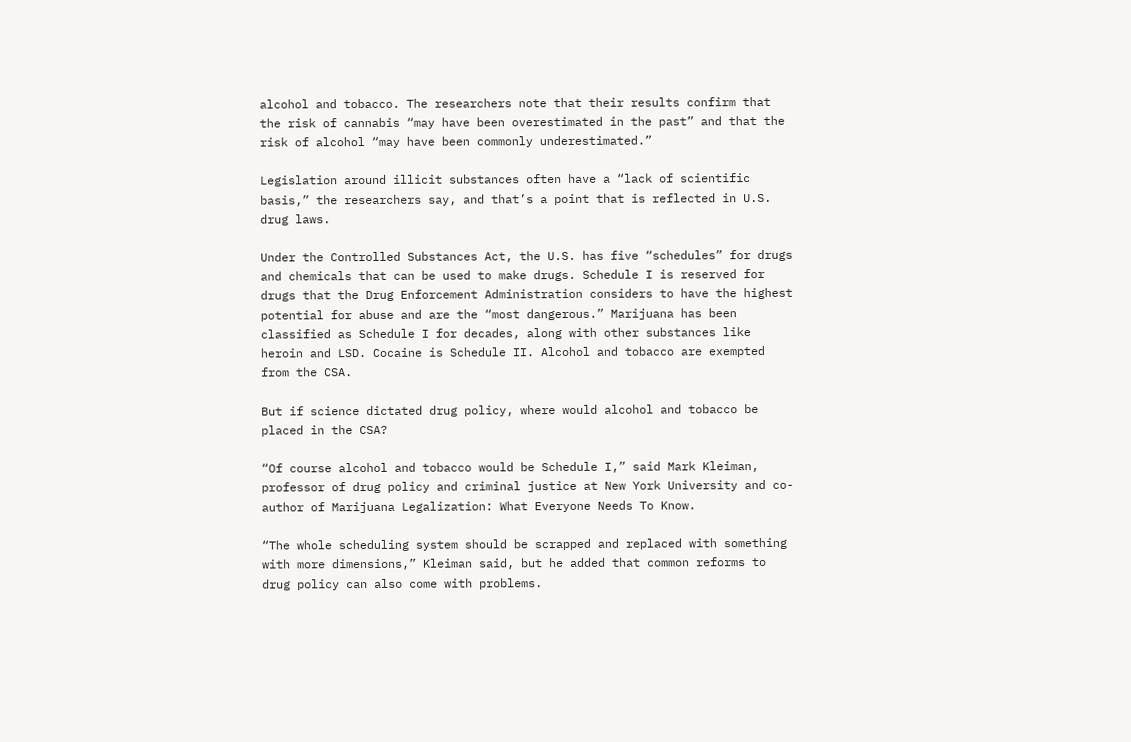alcohol and tobacco. The researchers note that their results confirm that the risk of cannabis “may have been overestimated in the past” and that the risk of alcohol “may have been commonly underestimated.”

Legislation around illicit substances often have a “lack of scientific basis,” the researchers say, and that’s a point that is reflected in U.S. drug laws.

Under the Controlled Substances Act, the U.S. has five “schedules” for drugs and chemicals that can be used to make drugs. Schedule I is reserved for drugs that the Drug Enforcement Administration considers to have the highest potential for abuse and are the “most dangerous.” Marijuana has been classified as Schedule I for decades, along with other substances like heroin and LSD. Cocaine is Schedule II. Alcohol and tobacco are exempted from the CSA.

But if science dictated drug policy, where would alcohol and tobacco be placed in the CSA?

“Of course alcohol and tobacco would be Schedule I,” said Mark Kleiman, professor of drug policy and criminal justice at New York University and co-author of Marijuana Legalization: What Everyone Needs To Know.

“The whole scheduling system should be scrapped and replaced with something with more dimensions,” Kleiman said, but he added that common reforms to drug policy can also come with problems.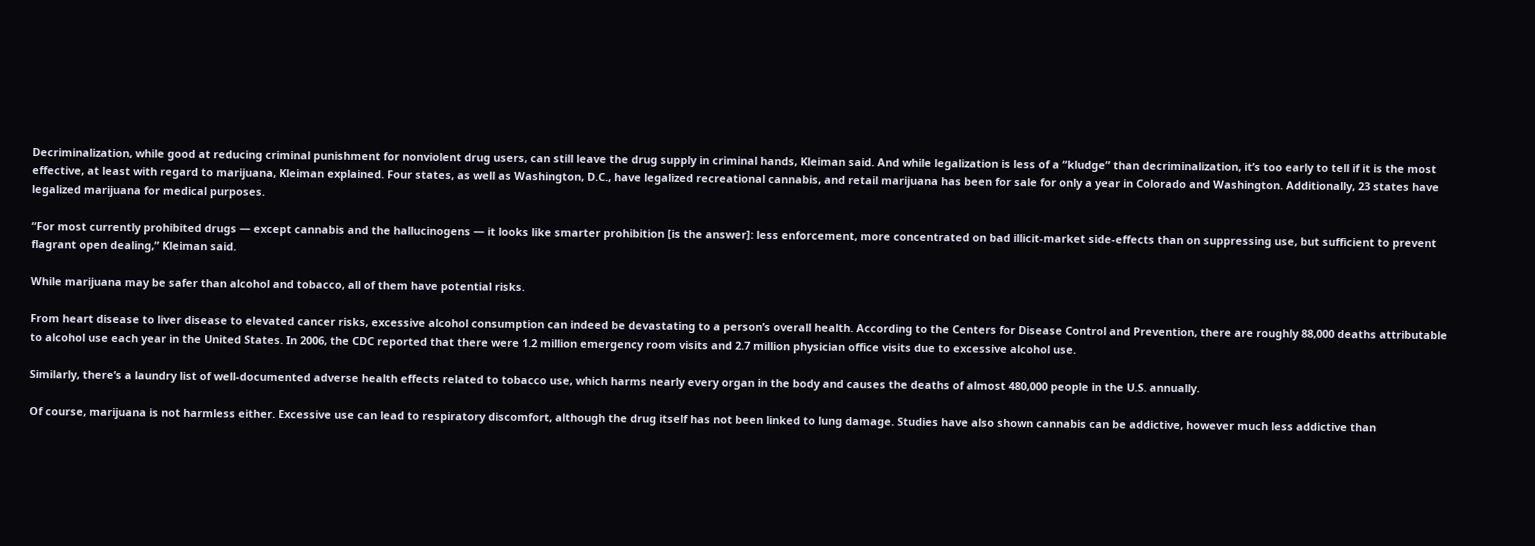Decriminalization, while good at reducing criminal punishment for nonviolent drug users, can still leave the drug supply in criminal hands, Kleiman said. And while legalization is less of a “kludge” than decriminalization, it’s too early to tell if it is the most effective, at least with regard to marijuana, Kleiman explained. Four states, as well as Washington, D.C., have legalized recreational cannabis, and retail marijuana has been for sale for only a year in Colorado and Washington. Additionally, 23 states have legalized marijuana for medical purposes.

“For most currently prohibited drugs — except cannabis and the hallucinogens — it looks like smarter prohibition [is the answer]: less enforcement, more concentrated on bad illicit-market side-effects than on suppressing use, but sufficient to prevent flagrant open dealing,” Kleiman said.

While marijuana may be safer than alcohol and tobacco, all of them have potential risks.

From heart disease to liver disease to elevated cancer risks, excessive alcohol consumption can indeed be devastating to a person’s overall health. According to the Centers for Disease Control and Prevention, there are roughly 88,000 deaths attributable to alcohol use each year in the United States. In 2006, the CDC reported that there were 1.2 million emergency room visits and 2.7 million physician office visits due to excessive alcohol use.

Similarly, there’s a laundry list of well-documented adverse health effects related to tobacco use, which harms nearly every organ in the body and causes the deaths of almost 480,000 people in the U.S. annually.

Of course, marijuana is not harmless either. Excessive use can lead to respiratory discomfort, although the drug itself has not been linked to lung damage. Studies have also shown cannabis can be addictive, however much less addictive than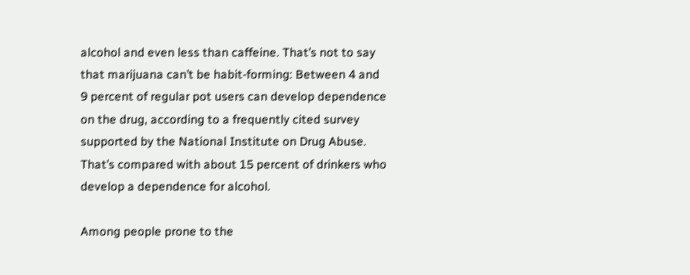alcohol and even less than caffeine. That’s not to say that marijuana can’t be habit-forming: Between 4 and 9 percent of regular pot users can develop dependence on the drug, according to a frequently cited survey supported by the National Institute on Drug Abuse. That’s compared with about 15 percent of drinkers who develop a dependence for alcohol.

Among people prone to the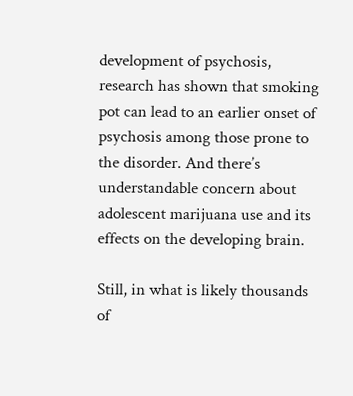development of psychosis, research has shown that smoking pot can lead to an earlier onset of psychosis among those prone to the disorder. And there’s understandable concern about adolescent marijuana use and its effects on the developing brain.

Still, in what is likely thousands of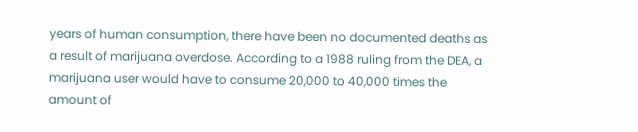years of human consumption, there have been no documented deaths as a result of marijuana overdose. According to a 1988 ruling from the DEA, a marijuana user would have to consume 20,000 to 40,000 times the amount of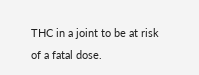THC in a joint to be at risk of a fatal dose.